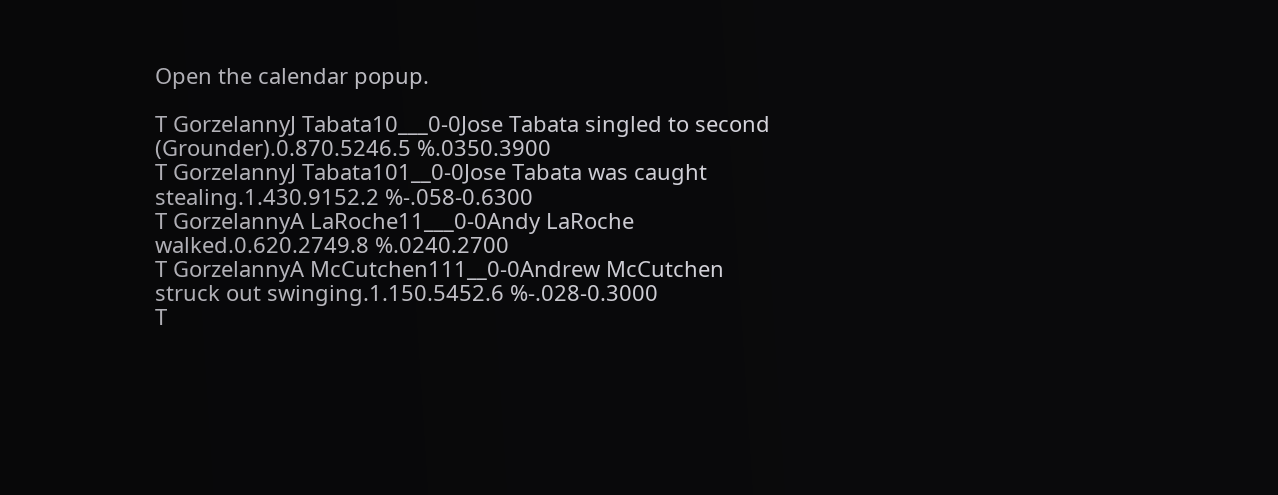Open the calendar popup.

T GorzelannyJ Tabata10___0-0Jose Tabata singled to second (Grounder).0.870.5246.5 %.0350.3900
T GorzelannyJ Tabata101__0-0Jose Tabata was caught stealing.1.430.9152.2 %-.058-0.6300
T GorzelannyA LaRoche11___0-0Andy LaRoche walked.0.620.2749.8 %.0240.2700
T GorzelannyA McCutchen111__0-0Andrew McCutchen struck out swinging.1.150.5452.6 %-.028-0.3000
T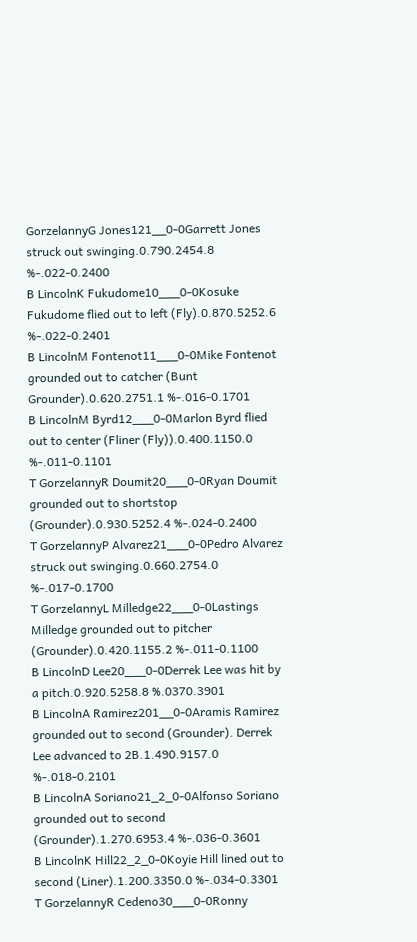GorzelannyG Jones121__0-0Garrett Jones struck out swinging.0.790.2454.8 %-.022-0.2400
B LincolnK Fukudome10___0-0Kosuke Fukudome flied out to left (Fly).0.870.5252.6 %-.022-0.2401
B LincolnM Fontenot11___0-0Mike Fontenot grounded out to catcher (Bunt Grounder).0.620.2751.1 %-.016-0.1701
B LincolnM Byrd12___0-0Marlon Byrd flied out to center (Fliner (Fly)).0.400.1150.0 %-.011-0.1101
T GorzelannyR Doumit20___0-0Ryan Doumit grounded out to shortstop (Grounder).0.930.5252.4 %-.024-0.2400
T GorzelannyP Alvarez21___0-0Pedro Alvarez struck out swinging.0.660.2754.0 %-.017-0.1700
T GorzelannyL Milledge22___0-0Lastings Milledge grounded out to pitcher (Grounder).0.420.1155.2 %-.011-0.1100
B LincolnD Lee20___0-0Derrek Lee was hit by a pitch.0.920.5258.8 %.0370.3901
B LincolnA Ramirez201__0-0Aramis Ramirez grounded out to second (Grounder). Derrek Lee advanced to 2B.1.490.9157.0 %-.018-0.2101
B LincolnA Soriano21_2_0-0Alfonso Soriano grounded out to second (Grounder).1.270.6953.4 %-.036-0.3601
B LincolnK Hill22_2_0-0Koyie Hill lined out to second (Liner).1.200.3350.0 %-.034-0.3301
T GorzelannyR Cedeno30___0-0Ronny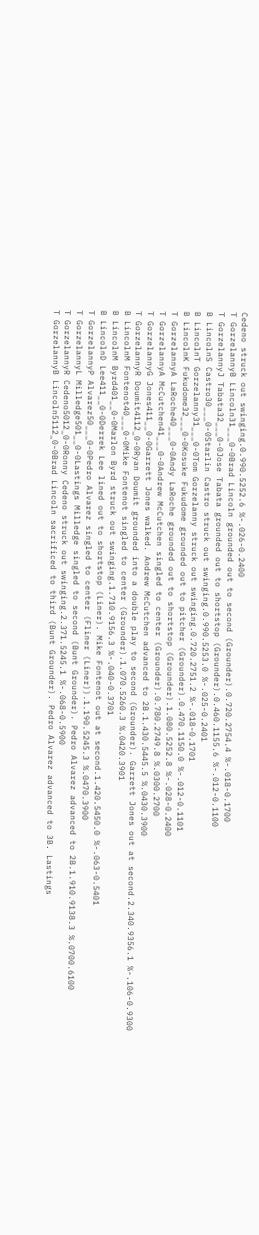Cedeno struck out swinging.0.990.5252.6 %-.026-0.2400
T GorzelannyB Lincoln31___0-0Brad Lincoln grounded out to second (Grounder).0.720.2754.4 %-.018-0.1700
T GorzelannyJ Tabata32___0-0Jose Tabata grounded out to shortstop (Grounder).0.460.1155.6 %-.012-0.1100
B LincolnS Castro30___0-0Starlin Castro struck out swinging.0.990.5253.0 %-.025-0.2401
B LincolnT Gorzelanny31___0-0Tom Gorzelanny struck out swinging.0.720.2751.2 %-.018-0.1701
B LincolnK Fukudome32___0-0Kosuke Fukudome grounded out to pitcher (Grounder).0.470.1150.0 %-.012-0.1101
T GorzelannyA LaRoche40___0-0Andy LaRoche grounded out to shortstop (Grounder).1.080.5252.8 %-.028-0.2400
T GorzelannyA McCutchen41___0-0Andrew McCutchen singled to center (Grounder).0.780.2749.8 %.0300.2700
T GorzelannyG Jones411__0-0Garrett Jones walked. Andrew McCutchen advanced to 2B.1.430.5445.5 %.0430.3900
T GorzelannyR Doumit4112_0-0Ryan Doumit grounded into a double play to second (Grounder). Garrett Jones out at second.2.340.9356.1 %-.106-0.9300
B LincolnM Fontenot40___0-0Mike Fontenot singled to center (Grounder).1.070.5260.3 %.0420.3901
B LincolnM Byrd401__0-0Marlon Byrd struck out swinging.1.710.9156.3 %-.040-0.3701
B LincolnD Lee411__0-0Derrek Lee lined out to shortstop (Liner). Mike Fontenot out at second.1.420.5450.0 %-.063-0.5401
T GorzelannyP Alvarez50___0-0Pedro Alvarez singled to center (Fliner (Liner)).1.190.5245.3 %.0470.3900
T GorzelannyL Milledge501__0-0Lastings Milledge singled to second (Bunt Grounder). Pedro Alvarez advanced to 2B.1.910.9138.3 %.0700.6100
T GorzelannyR Cedeno5012_0-0Ronny Cedeno struck out swinging.2.371.5245.1 %-.068-0.5900
T GorzelannyB Lincoln5112_0-0Brad Lincoln sacrificed to third (Bunt Grounder). Pedro Alvarez advanced to 3B. Lastings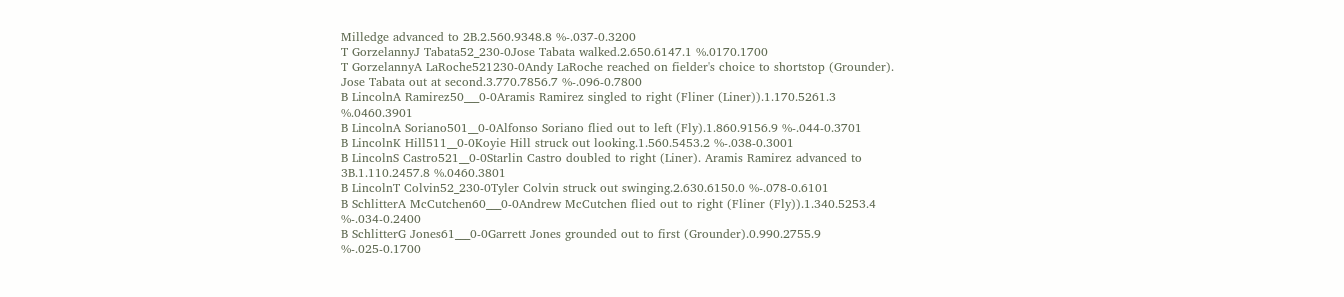Milledge advanced to 2B.2.560.9348.8 %-.037-0.3200
T GorzelannyJ Tabata52_230-0Jose Tabata walked.2.650.6147.1 %.0170.1700
T GorzelannyA LaRoche521230-0Andy LaRoche reached on fielder's choice to shortstop (Grounder). Jose Tabata out at second.3.770.7856.7 %-.096-0.7800
B LincolnA Ramirez50___0-0Aramis Ramirez singled to right (Fliner (Liner)).1.170.5261.3 %.0460.3901
B LincolnA Soriano501__0-0Alfonso Soriano flied out to left (Fly).1.860.9156.9 %-.044-0.3701
B LincolnK Hill511__0-0Koyie Hill struck out looking.1.560.5453.2 %-.038-0.3001
B LincolnS Castro521__0-0Starlin Castro doubled to right (Liner). Aramis Ramirez advanced to 3B.1.110.2457.8 %.0460.3801
B LincolnT Colvin52_230-0Tyler Colvin struck out swinging.2.630.6150.0 %-.078-0.6101
B SchlitterA McCutchen60___0-0Andrew McCutchen flied out to right (Fliner (Fly)).1.340.5253.4 %-.034-0.2400
B SchlitterG Jones61___0-0Garrett Jones grounded out to first (Grounder).0.990.2755.9 %-.025-0.1700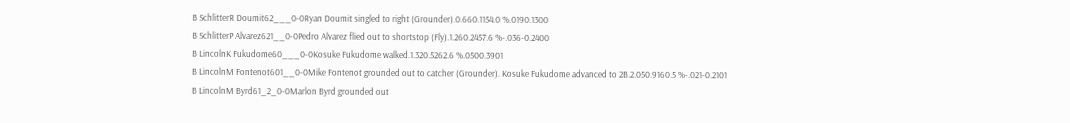B SchlitterR Doumit62___0-0Ryan Doumit singled to right (Grounder).0.660.1154.0 %.0190.1300
B SchlitterP Alvarez621__0-0Pedro Alvarez flied out to shortstop (Fly).1.260.2457.6 %-.036-0.2400
B LincolnK Fukudome60___0-0Kosuke Fukudome walked.1.320.5262.6 %.0500.3901
B LincolnM Fontenot601__0-0Mike Fontenot grounded out to catcher (Grounder). Kosuke Fukudome advanced to 2B.2.050.9160.5 %-.021-0.2101
B LincolnM Byrd61_2_0-0Marlon Byrd grounded out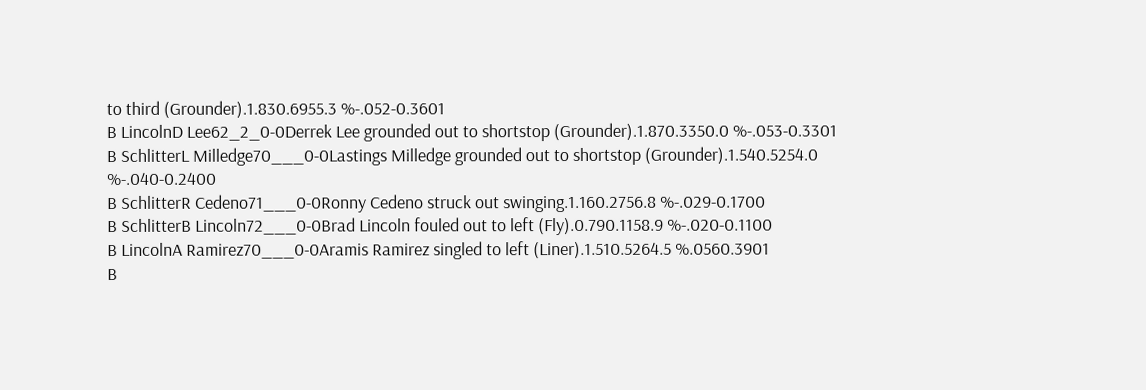to third (Grounder).1.830.6955.3 %-.052-0.3601
B LincolnD Lee62_2_0-0Derrek Lee grounded out to shortstop (Grounder).1.870.3350.0 %-.053-0.3301
B SchlitterL Milledge70___0-0Lastings Milledge grounded out to shortstop (Grounder).1.540.5254.0 %-.040-0.2400
B SchlitterR Cedeno71___0-0Ronny Cedeno struck out swinging.1.160.2756.8 %-.029-0.1700
B SchlitterB Lincoln72___0-0Brad Lincoln fouled out to left (Fly).0.790.1158.9 %-.020-0.1100
B LincolnA Ramirez70___0-0Aramis Ramirez singled to left (Liner).1.510.5264.5 %.0560.3901
B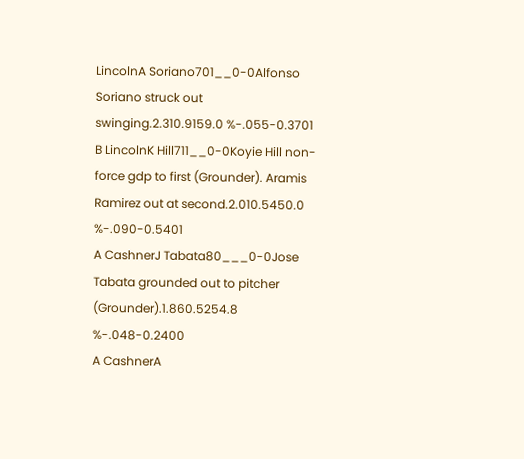LincolnA Soriano701__0-0Alfonso Soriano struck out swinging.2.310.9159.0 %-.055-0.3701
B LincolnK Hill711__0-0Koyie Hill non-force gdp to first (Grounder). Aramis Ramirez out at second.2.010.5450.0 %-.090-0.5401
A CashnerJ Tabata80___0-0Jose Tabata grounded out to pitcher (Grounder).1.860.5254.8 %-.048-0.2400
A CashnerA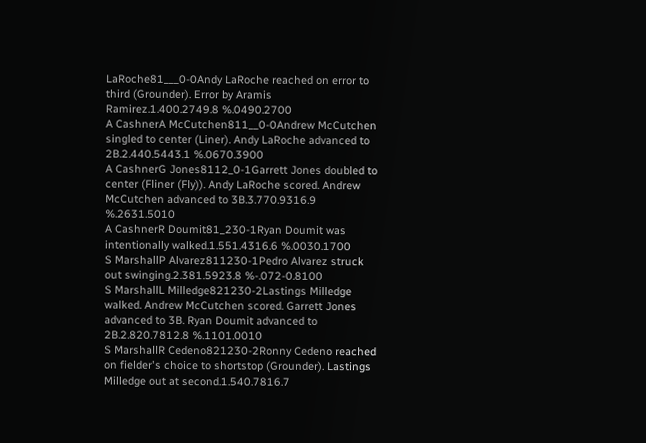LaRoche81___0-0Andy LaRoche reached on error to third (Grounder). Error by Aramis Ramirez.1.400.2749.8 %.0490.2700
A CashnerA McCutchen811__0-0Andrew McCutchen singled to center (Liner). Andy LaRoche advanced to 2B.2.440.5443.1 %.0670.3900
A CashnerG Jones8112_0-1Garrett Jones doubled to center (Fliner (Fly)). Andy LaRoche scored. Andrew McCutchen advanced to 3B.3.770.9316.9 %.2631.5010
A CashnerR Doumit81_230-1Ryan Doumit was intentionally walked.1.551.4316.6 %.0030.1700
S MarshallP Alvarez811230-1Pedro Alvarez struck out swinging.2.381.5923.8 %-.072-0.8100
S MarshallL Milledge821230-2Lastings Milledge walked. Andrew McCutchen scored. Garrett Jones advanced to 3B. Ryan Doumit advanced to 2B.2.820.7812.8 %.1101.0010
S MarshallR Cedeno821230-2Ronny Cedeno reached on fielder's choice to shortstop (Grounder). Lastings Milledge out at second.1.540.7816.7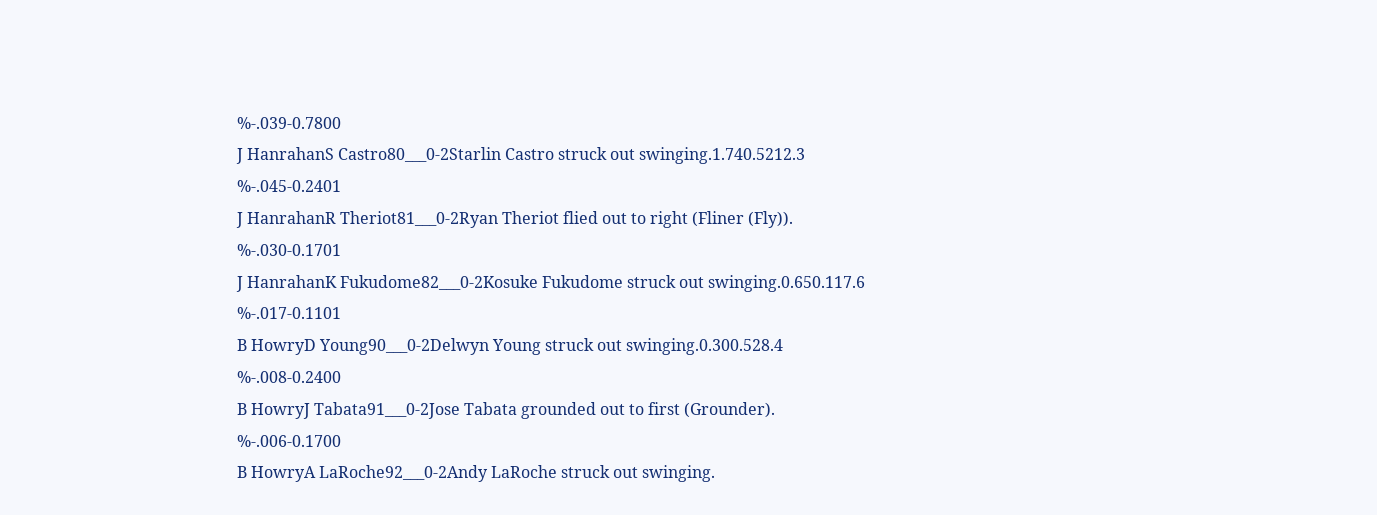%-.039-0.7800
J HanrahanS Castro80___0-2Starlin Castro struck out swinging.1.740.5212.3 %-.045-0.2401
J HanrahanR Theriot81___0-2Ryan Theriot flied out to right (Fliner (Fly)). %-.030-0.1701
J HanrahanK Fukudome82___0-2Kosuke Fukudome struck out swinging.0.650.117.6 %-.017-0.1101
B HowryD Young90___0-2Delwyn Young struck out swinging.0.300.528.4 %-.008-0.2400
B HowryJ Tabata91___0-2Jose Tabata grounded out to first (Grounder). %-.006-0.1700
B HowryA LaRoche92___0-2Andy LaRoche struck out swinging.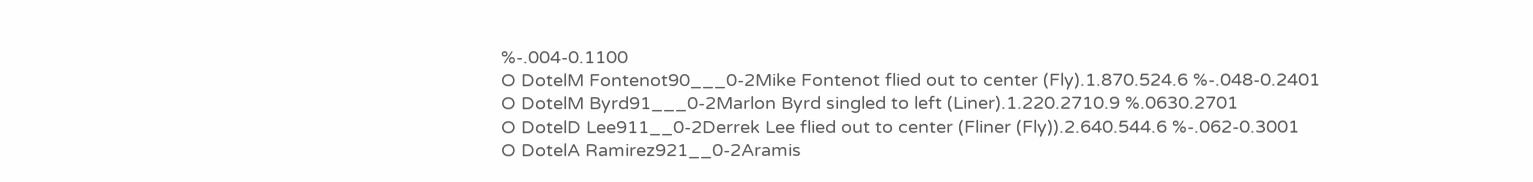%-.004-0.1100
O DotelM Fontenot90___0-2Mike Fontenot flied out to center (Fly).1.870.524.6 %-.048-0.2401
O DotelM Byrd91___0-2Marlon Byrd singled to left (Liner).1.220.2710.9 %.0630.2701
O DotelD Lee911__0-2Derrek Lee flied out to center (Fliner (Fly)).2.640.544.6 %-.062-0.3001
O DotelA Ramirez921__0-2Aramis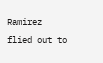Ramirez flied out to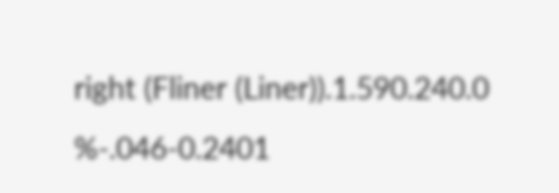right (Fliner (Liner)).1.590.240.0 %-.046-0.2401